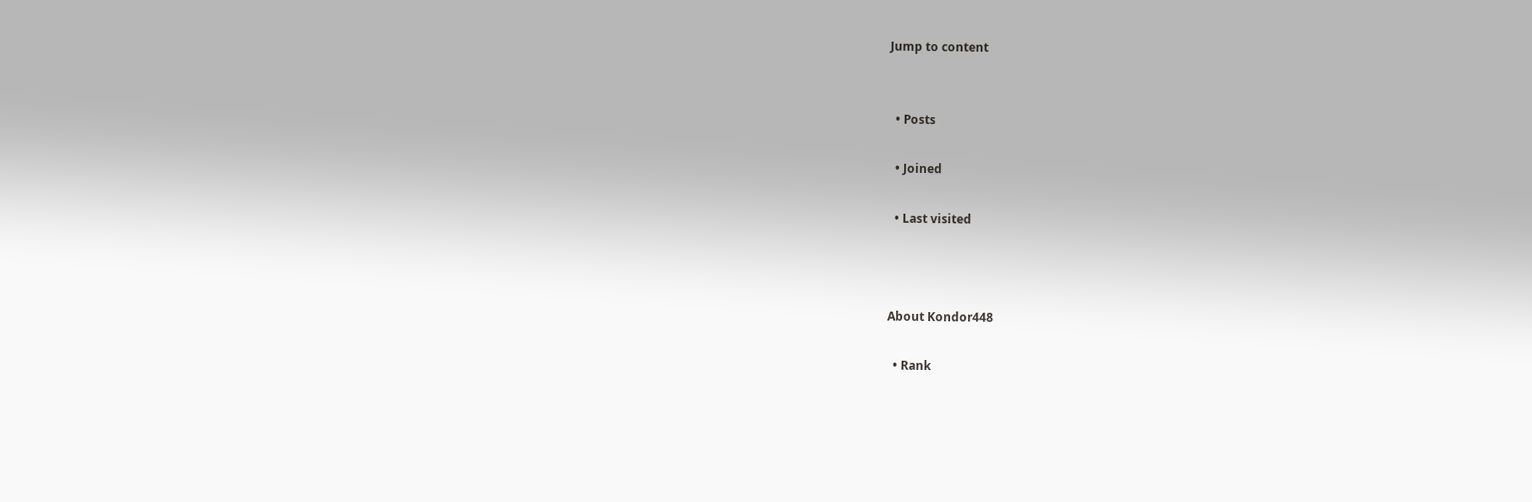Jump to content


  • Posts

  • Joined

  • Last visited



About Kondor448

  • Rank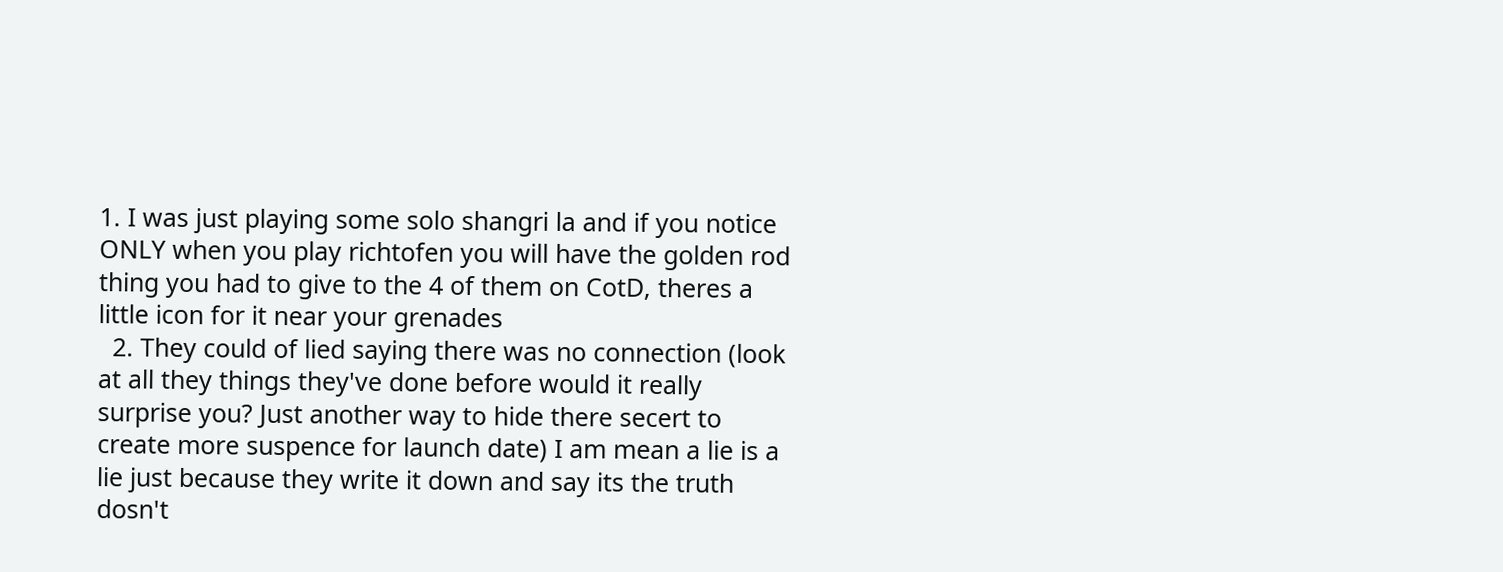1. I was just playing some solo shangri la and if you notice ONLY when you play richtofen you will have the golden rod thing you had to give to the 4 of them on CotD, theres a little icon for it near your grenades
  2. They could of lied saying there was no connection (look at all they things they've done before would it really surprise you? Just another way to hide there secert to create more suspence for launch date) I am mean a lie is a lie just because they write it down and say its the truth dosn't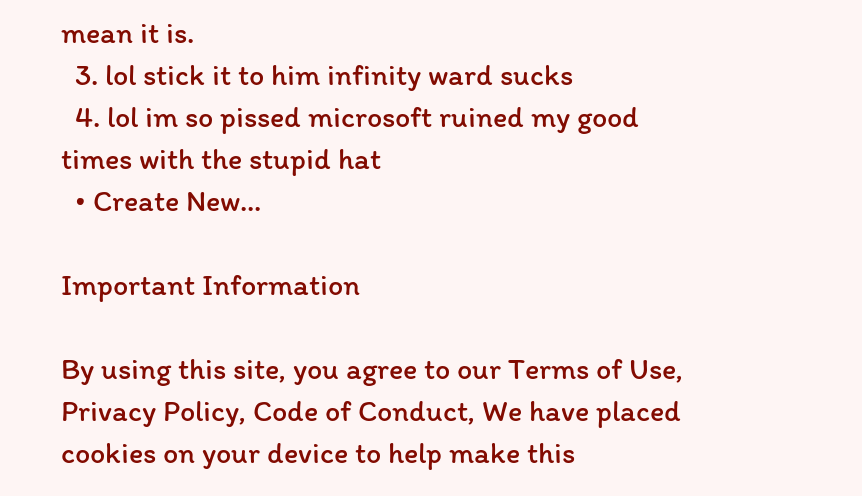mean it is.
  3. lol stick it to him infinity ward sucks
  4. lol im so pissed microsoft ruined my good times with the stupid hat
  • Create New...

Important Information

By using this site, you agree to our Terms of Use, Privacy Policy, Code of Conduct, We have placed cookies on your device to help make this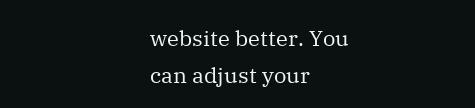website better. You can adjust your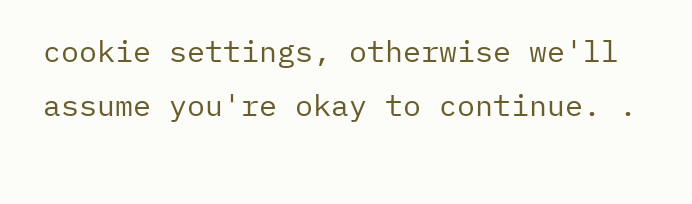cookie settings, otherwise we'll assume you're okay to continue. .